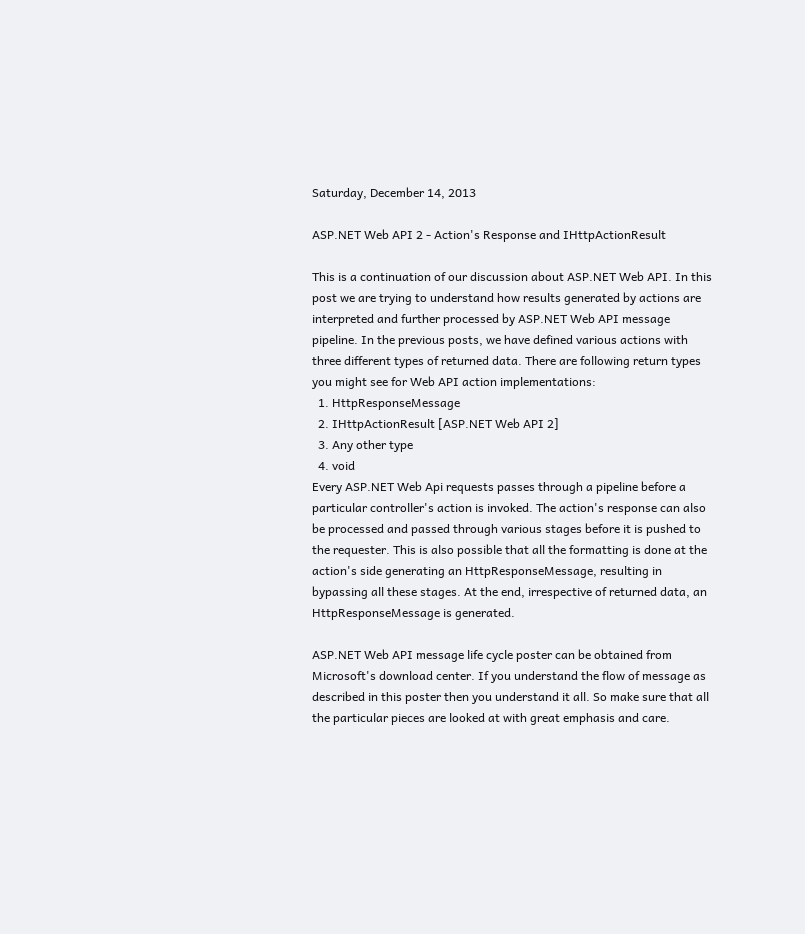Saturday, December 14, 2013

ASP.NET Web API 2 - Action's Response and IHttpActionResult

This is a continuation of our discussion about ASP.NET Web API. In this post we are trying to understand how results generated by actions are interpreted and further processed by ASP.NET Web API message pipeline. In the previous posts, we have defined various actions with three different types of returned data. There are following return types you might see for Web API action implementations:
  1. HttpResponseMessage
  2. IHttpActionResult [ASP.NET Web API 2]
  3. Any other type
  4. void
Every ASP.NET Web Api requests passes through a pipeline before a particular controller's action is invoked. The action's response can also be processed and passed through various stages before it is pushed to the requester. This is also possible that all the formatting is done at the action's side generating an HttpResponseMessage, resulting in bypassing all these stages. At the end, irrespective of returned data, an HttpResponseMessage is generated.

ASP.NET Web API message life cycle poster can be obtained from Microsoft's download center. If you understand the flow of message as described in this poster then you understand it all. So make sure that all the particular pieces are looked at with great emphasis and care.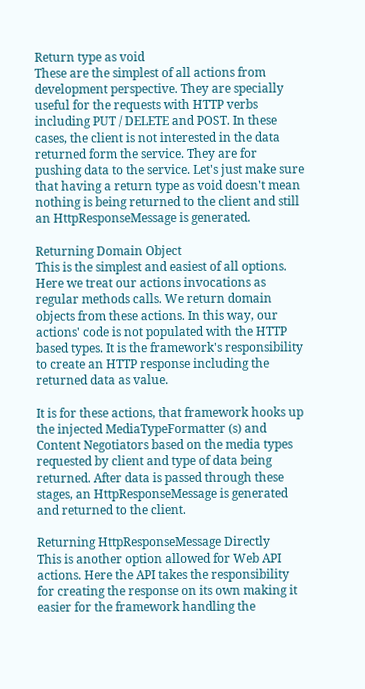Return type as void
These are the simplest of all actions from development perspective. They are specially useful for the requests with HTTP verbs including PUT / DELETE and POST. In these cases, the client is not interested in the data returned form the service. They are for pushing data to the service. Let's just make sure that having a return type as void doesn't mean nothing is being returned to the client and still an HttpResponseMessage is generated.

Returning Domain Object
This is the simplest and easiest of all options. Here we treat our actions invocations as regular methods calls. We return domain objects from these actions. In this way, our actions' code is not populated with the HTTP based types. It is the framework's responsibility to create an HTTP response including the returned data as value.

It is for these actions, that framework hooks up the injected MediaTypeFormatter (s) and Content Negotiators based on the media types requested by client and type of data being returned. After data is passed through these stages, an HttpResponseMessage is generated and returned to the client.

Returning HttpResponseMessage Directly
This is another option allowed for Web API actions. Here the API takes the responsibility for creating the response on its own making it easier for the framework handling the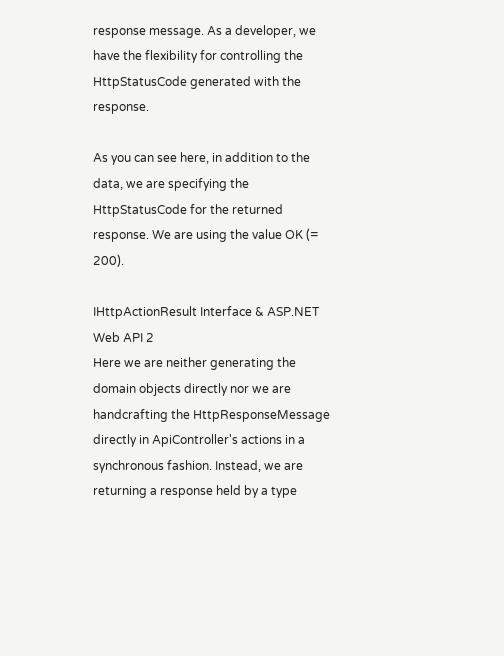response message. As a developer, we have the flexibility for controlling the HttpStatusCode generated with the response.

As you can see here, in addition to the data, we are specifying the HttpStatusCode for the returned response. We are using the value OK (= 200).

IHttpActionResult Interface & ASP.NET Web API 2
Here we are neither generating the domain objects directly nor we are handcrafting the HttpResponseMessage directly in ApiController's actions in a synchronous fashion. Instead, we are returning a response held by a type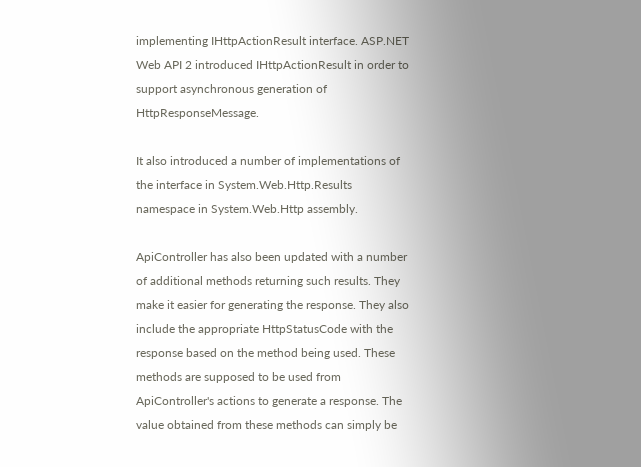implementing IHttpActionResult interface. ASP.NET Web API 2 introduced IHttpActionResult in order to support asynchronous generation of HttpResponseMessage.

It also introduced a number of implementations of the interface in System.Web.Http.Results namespace in System.Web.Http assembly.

ApiController has also been updated with a number of additional methods returning such results. They make it easier for generating the response. They also include the appropriate HttpStatusCode with the response based on the method being used. These methods are supposed to be used from ApiController's actions to generate a response. The value obtained from these methods can simply be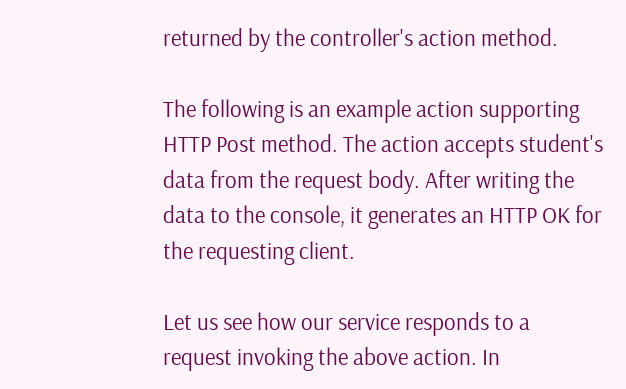returned by the controller's action method.

The following is an example action supporting HTTP Post method. The action accepts student's data from the request body. After writing the data to the console, it generates an HTTP OK for the requesting client.

Let us see how our service responds to a request invoking the above action. In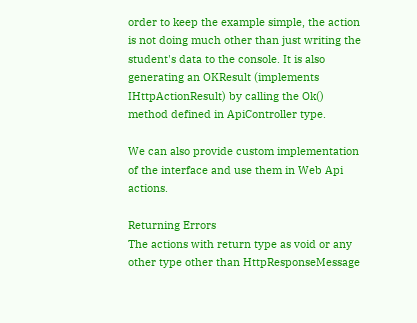order to keep the example simple, the action is not doing much other than just writing the student's data to the console. It is also generating an OKResult (implements IHttpActionResult) by calling the Ok() method defined in ApiController type.

We can also provide custom implementation of the interface and use them in Web Api actions.

Returning Errors
The actions with return type as void or any other type other than HttpResponseMessage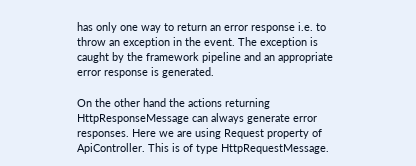has only one way to return an error response i.e. to throw an exception in the event. The exception is caught by the framework pipeline and an appropriate error response is generated.

On the other hand the actions returning HttpResponseMessage can always generate error responses. Here we are using Request property of ApiController. This is of type HttpRequestMessage.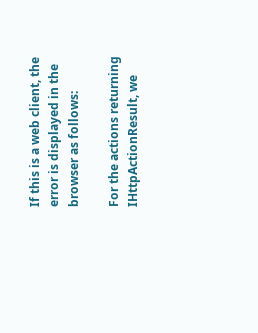If this is a web client, the error is displayed in the browser as follows:

For the actions returning IHttpActionResult, we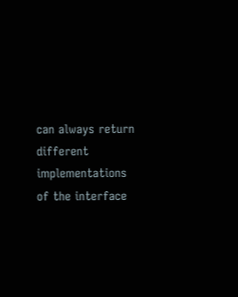can always return different implementations of the interface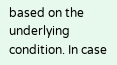based on the underlying condition. In case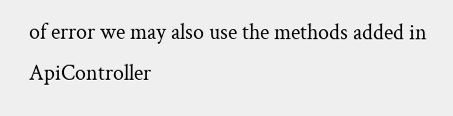of error we may also use the methods added in ApiController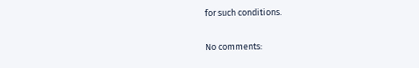for such conditions.

No comments: